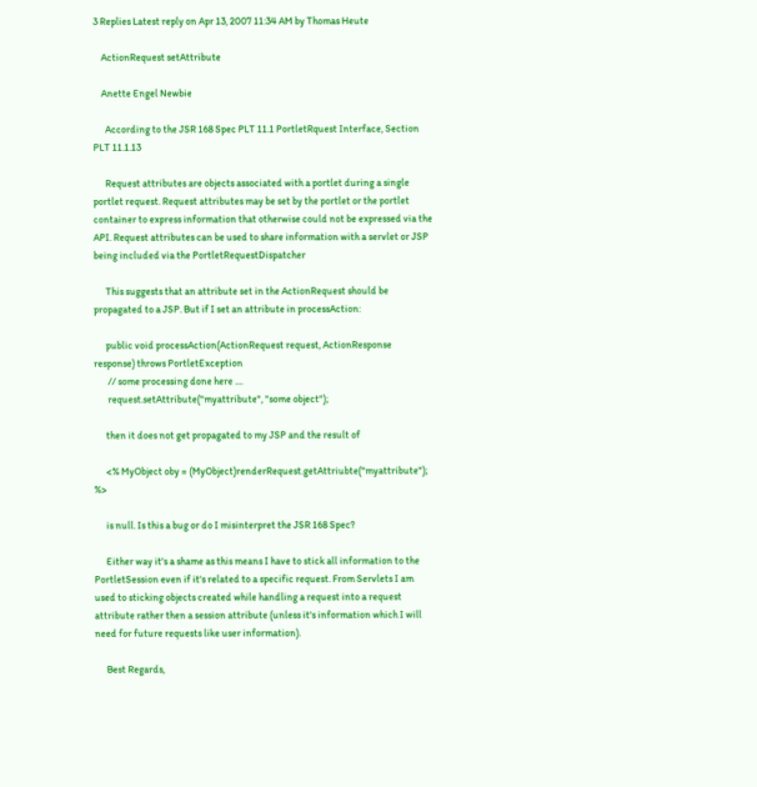3 Replies Latest reply on Apr 13, 2007 11:34 AM by Thomas Heute

    ActionRequest setAttribute

    Anette Engel Newbie

      According to the JSR 168 Spec PLT 11.1 PortletRquest Interface, Section PLT 11.1.13

      Request attributes are objects associated with a portlet during a single portlet request. Request attributes may be set by the portlet or the portlet container to express information that otherwise could not be expressed via the API. Request attributes can be used to share information with a servlet or JSP being included via the PortletRequestDispatcher

      This suggests that an attribute set in the ActionRequest should be propagated to a JSP. But if I set an attribute in processAction:

      public void processAction(ActionRequest request, ActionResponse response) throws PortletException
       // some processing done here ....
       request.setAttribute("myattribute", "some object");

      then it does not get propagated to my JSP and the result of

      <% MyObject oby = (MyObject)renderRequest.getAttriubte("myattribute"); %>

      is null. Is this a bug or do I misinterpret the JSR 168 Spec?

      Either way it's a shame as this means I have to stick all information to the PortletSession even if it's related to a specific request. From Servlets I am used to sticking objects created while handling a request into a request attribute rather then a session attribute (unless it's information which I will need for future requests like user information).

      Best Regards,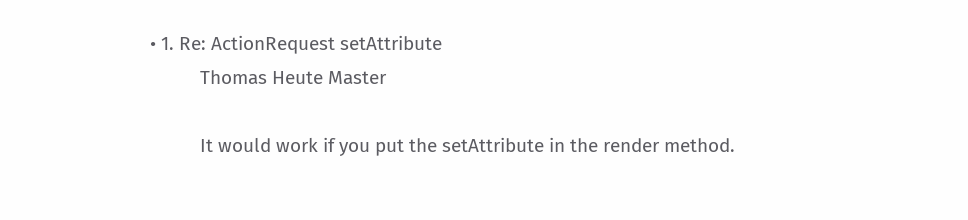• 1. Re: ActionRequest setAttribute
          Thomas Heute Master

          It would work if you put the setAttribute in the render method.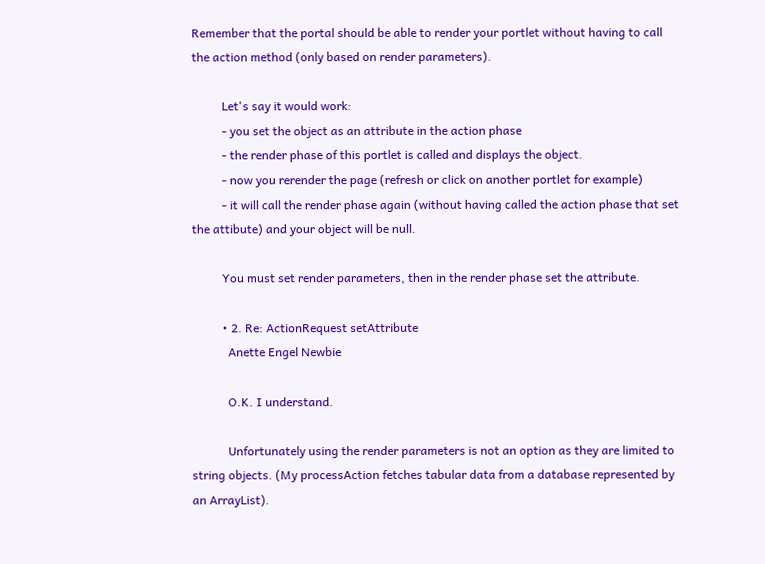Remember that the portal should be able to render your portlet without having to call the action method (only based on render parameters).

          Let's say it would work:
          - you set the object as an attribute in the action phase
          - the render phase of this portlet is called and displays the object.
          - now you rerender the page (refresh or click on another portlet for example)
          - it will call the render phase again (without having called the action phase that set the attibute) and your object will be null.

          You must set render parameters, then in the render phase set the attribute.

          • 2. Re: ActionRequest setAttribute
            Anette Engel Newbie

            O.K. I understand.

            Unfortunately using the render parameters is not an option as they are limited to string objects. (My processAction fetches tabular data from a database represented by an ArrayList).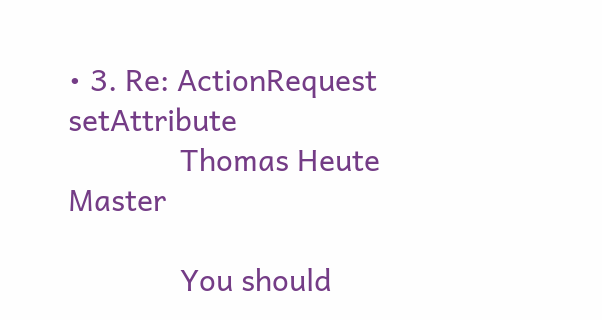• 3. Re: ActionRequest setAttribute
              Thomas Heute Master

              You should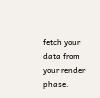fetch your data from your render phase.